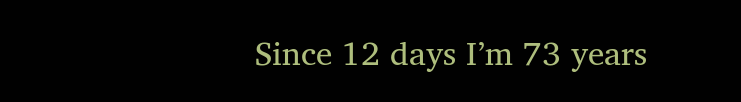Since 12 days I’m 73 years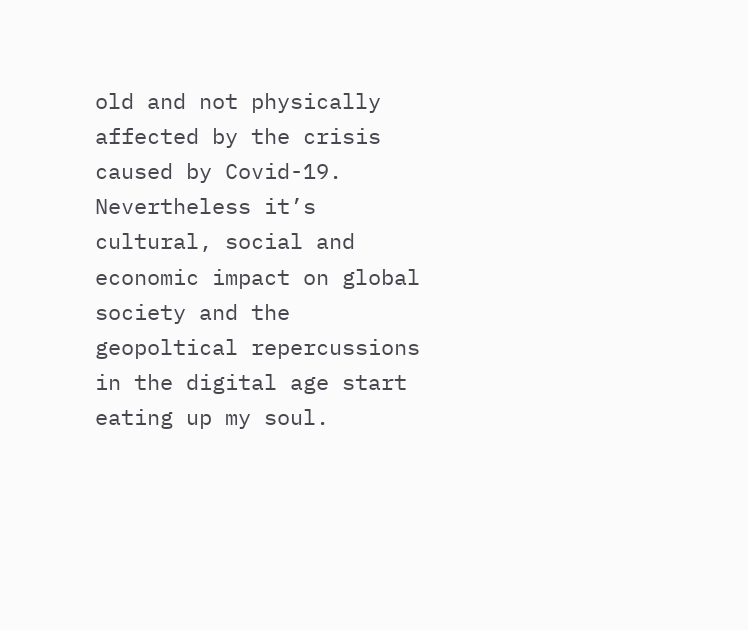old and not physically affected by the crisis caused by Covid-19. Nevertheless it’s cultural, social and economic impact on global society and the geopoltical repercussions in the digital age start eating up my soul.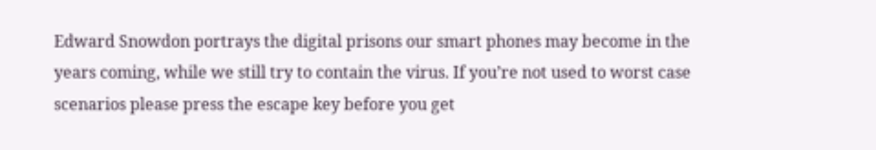Edward Snowdon portrays the digital prisons our smart phones may become in the years coming, while we still try to contain the virus. If you’re not used to worst case scenarios please press the escape key before you get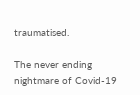traumatised.

The never ending nightmare of Covid-19